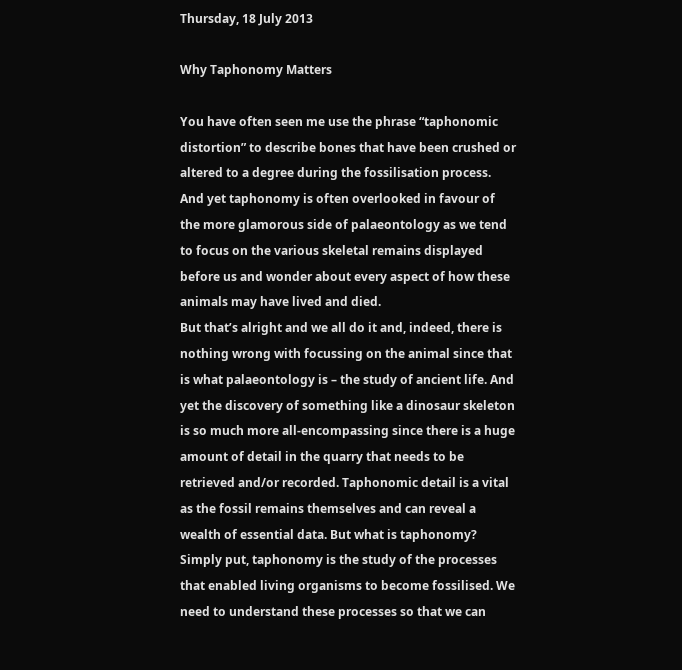Thursday, 18 July 2013

Why Taphonomy Matters

You have often seen me use the phrase “taphonomic distortion” to describe bones that have been crushed or altered to a degree during the fossilisation process. And yet taphonomy is often overlooked in favour of the more glamorous side of palaeontology as we tend to focus on the various skeletal remains displayed before us and wonder about every aspect of how these animals may have lived and died.
But that’s alright and we all do it and, indeed, there is nothing wrong with focussing on the animal since that is what palaeontology is – the study of ancient life. And yet the discovery of something like a dinosaur skeleton is so much more all-encompassing since there is a huge amount of detail in the quarry that needs to be retrieved and/or recorded. Taphonomic detail is a vital as the fossil remains themselves and can reveal a wealth of essential data. But what is taphonomy?
Simply put, taphonomy is the study of the processes that enabled living organisms to become fossilised. We need to understand these processes so that we can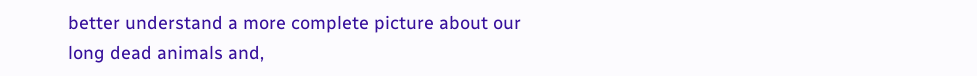better understand a more complete picture about our long dead animals and,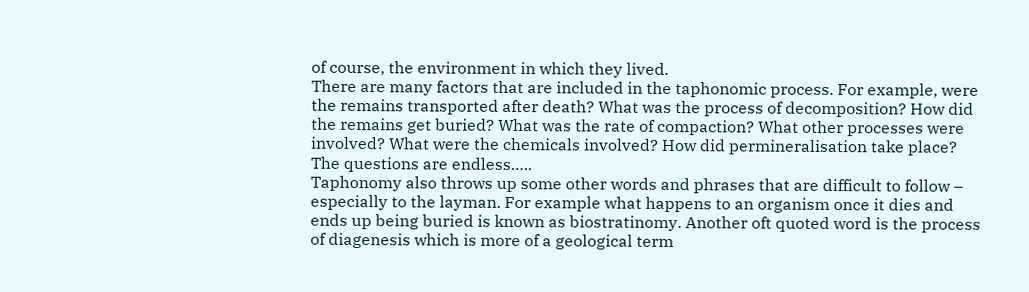of course, the environment in which they lived.
There are many factors that are included in the taphonomic process. For example, were the remains transported after death? What was the process of decomposition? How did the remains get buried? What was the rate of compaction? What other processes were involved? What were the chemicals involved? How did permineralisation take place? The questions are endless…..
Taphonomy also throws up some other words and phrases that are difficult to follow – especially to the layman. For example what happens to an organism once it dies and ends up being buried is known as biostratinomy. Another oft quoted word is the process of diagenesis which is more of a geological term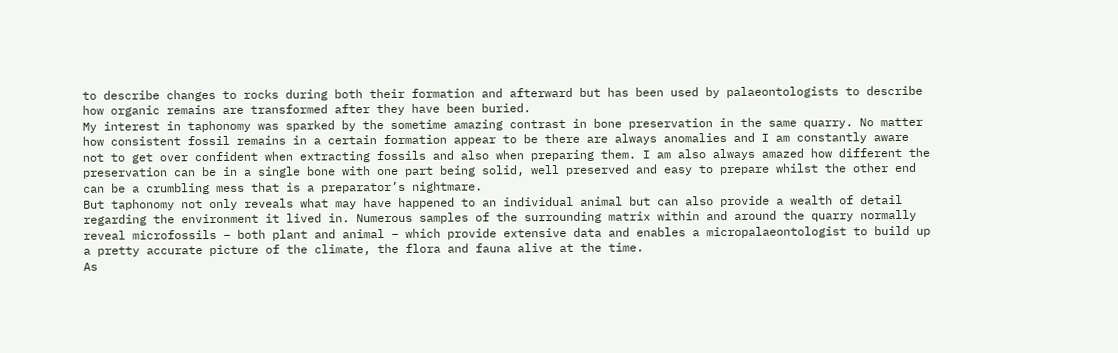to describe changes to rocks during both their formation and afterward but has been used by palaeontologists to describe how organic remains are transformed after they have been buried.
My interest in taphonomy was sparked by the sometime amazing contrast in bone preservation in the same quarry. No matter how consistent fossil remains in a certain formation appear to be there are always anomalies and I am constantly aware not to get over confident when extracting fossils and also when preparing them. I am also always amazed how different the preservation can be in a single bone with one part being solid, well preserved and easy to prepare whilst the other end can be a crumbling mess that is a preparator’s nightmare.
But taphonomy not only reveals what may have happened to an individual animal but can also provide a wealth of detail regarding the environment it lived in. Numerous samples of the surrounding matrix within and around the quarry normally reveal microfossils – both plant and animal – which provide extensive data and enables a micropalaeontologist to build up a pretty accurate picture of the climate, the flora and fauna alive at the time.
As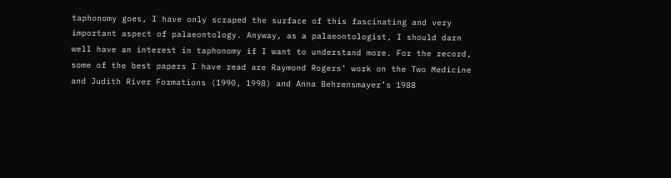taphonomy goes, I have only scraped the surface of this fascinating and very important aspect of palaeontology. Anyway, as a palaeontologist, I should darn well have an interest in taphonomy if I want to understand more. For the record, some of the best papers I have read are Raymond Rogers’ work on the Two Medicine and Judith River Formations (1990, 1998) and Anna Behrensmayer’s 1988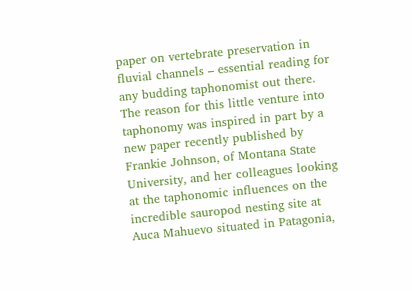paper on vertebrate preservation in fluvial channels – essential reading for any budding taphonomist out there.
The reason for this little venture into taphonomy was inspired in part by a new paper recently published by Frankie Johnson, of Montana State University, and her colleagues looking at the taphonomic influences on the incredible sauropod nesting site at Auca Mahuevo situated in Patagonia,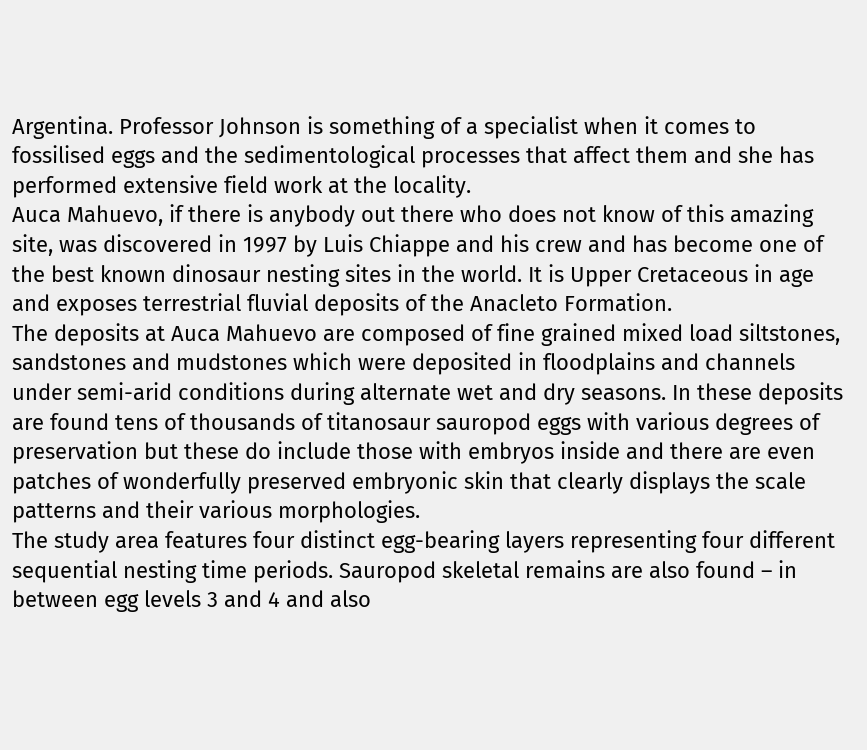Argentina. Professor Johnson is something of a specialist when it comes to fossilised eggs and the sedimentological processes that affect them and she has performed extensive field work at the locality.
Auca Mahuevo, if there is anybody out there who does not know of this amazing site, was discovered in 1997 by Luis Chiappe and his crew and has become one of the best known dinosaur nesting sites in the world. It is Upper Cretaceous in age and exposes terrestrial fluvial deposits of the Anacleto Formation.
The deposits at Auca Mahuevo are composed of fine grained mixed load siltstones, sandstones and mudstones which were deposited in floodplains and channels under semi-arid conditions during alternate wet and dry seasons. In these deposits are found tens of thousands of titanosaur sauropod eggs with various degrees of preservation but these do include those with embryos inside and there are even patches of wonderfully preserved embryonic skin that clearly displays the scale patterns and their various morphologies.
The study area features four distinct egg-bearing layers representing four different sequential nesting time periods. Sauropod skeletal remains are also found – in between egg levels 3 and 4 and also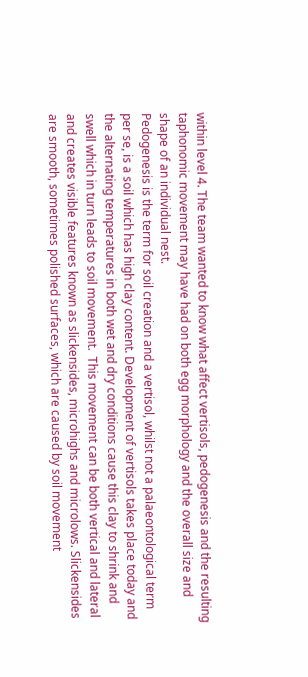within level 4. The team wanted to know what affect vertisols, pedogenesis and the resulting taphonomic movement may have had on both egg morphology and the overall size and shape of an individual nest.
Pedogenesis is the term for soil creation and a vertisol, whilst not a palaeontological term per se, is a soil which has high clay content. Development of vertisols takes place today and the alternating temperatures in both wet and dry conditions cause this clay to shrink and swell which in turn leads to soil movement.  This movement can be both vertical and lateral and creates visible features known as slickensides, microhighs and microlows. Slickensides are smooth, sometimes polished surfaces, which are caused by soil movement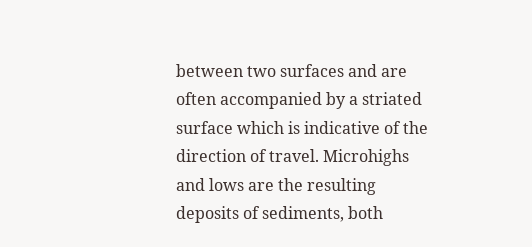between two surfaces and are often accompanied by a striated surface which is indicative of the direction of travel. Microhighs and lows are the resulting deposits of sediments, both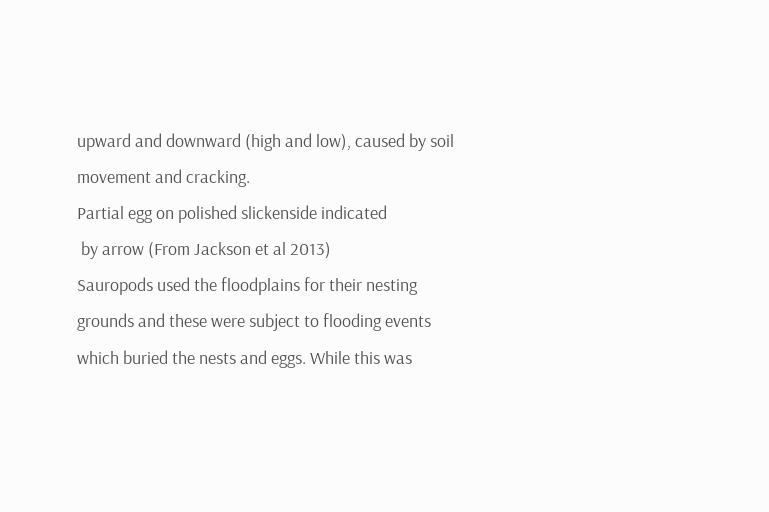upward and downward (high and low), caused by soil movement and cracking.
Partial egg on polished slickenside indicated
 by arrow (From Jackson et al 2013)
Sauropods used the floodplains for their nesting grounds and these were subject to flooding events which buried the nests and eggs. While this was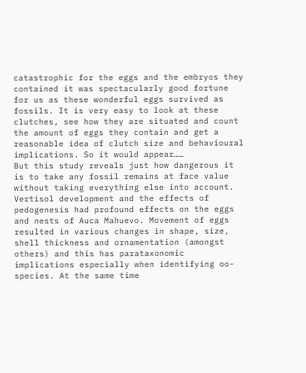catastrophic for the eggs and the embryos they contained it was spectacularly good fortune for us as these wonderful eggs survived as fossils. It is very easy to look at these clutches, see how they are situated and count the amount of eggs they contain and get a reasonable idea of clutch size and behavioural implications. So it would appear……
But this study reveals just how dangerous it is to take any fossil remains at face value without taking everything else into account. Vertisol development and the effects of pedogenesis had profound effects on the eggs and nests of Auca Mahuevo. Movement of eggs resulted in various changes in shape, size, shell thickness and ornamentation (amongst others) and this has parataxonomic implications especially when identifying oo-species. At the same time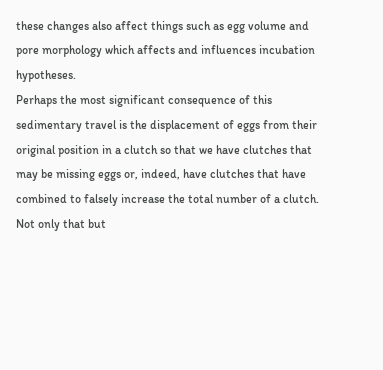these changes also affect things such as egg volume and pore morphology which affects and influences incubation hypotheses.
Perhaps the most significant consequence of this sedimentary travel is the displacement of eggs from their original position in a clutch so that we have clutches that may be missing eggs or, indeed, have clutches that have combined to falsely increase the total number of a clutch. Not only that but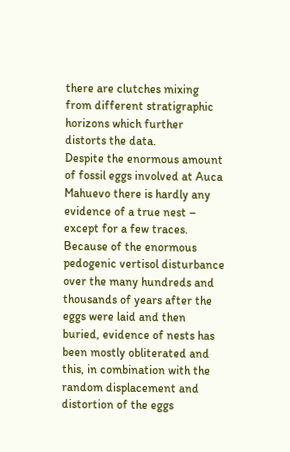there are clutches mixing from different stratigraphic horizons which further distorts the data.
Despite the enormous amount of fossil eggs involved at Auca Mahuevo there is hardly any evidence of a true nest – except for a few traces. Because of the enormous pedogenic vertisol disturbance over the many hundreds and thousands of years after the eggs were laid and then buried, evidence of nests has been mostly obliterated and this, in combination with the random displacement and distortion of the eggs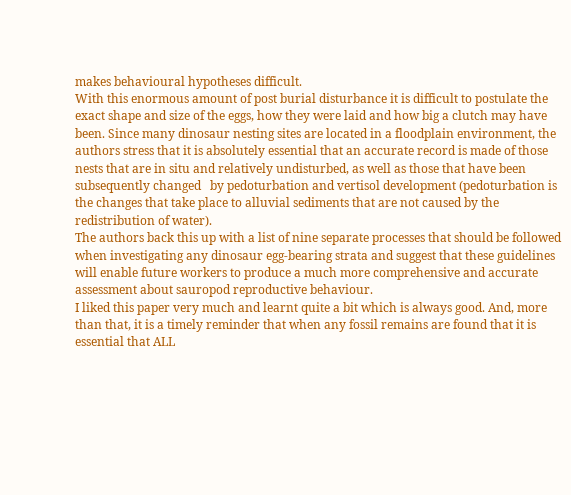makes behavioural hypotheses difficult.
With this enormous amount of post burial disturbance it is difficult to postulate the exact shape and size of the eggs, how they were laid and how big a clutch may have been. Since many dinosaur nesting sites are located in a floodplain environment, the authors stress that it is absolutely essential that an accurate record is made of those nests that are in situ and relatively undisturbed, as well as those that have been subsequently changed   by pedoturbation and vertisol development (pedoturbation is the changes that take place to alluvial sediments that are not caused by the redistribution of water).
The authors back this up with a list of nine separate processes that should be followed when investigating any dinosaur egg-bearing strata and suggest that these guidelines will enable future workers to produce a much more comprehensive and accurate assessment about sauropod reproductive behaviour.
I liked this paper very much and learnt quite a bit which is always good. And, more than that, it is a timely reminder that when any fossil remains are found that it is essential that ALL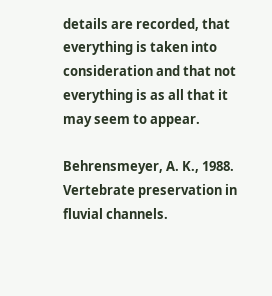details are recorded, that everything is taken into consideration and that not everything is as all that it may seem to appear.

Behrensmeyer, A. K., 1988. Vertebrate preservation in fluvial channels.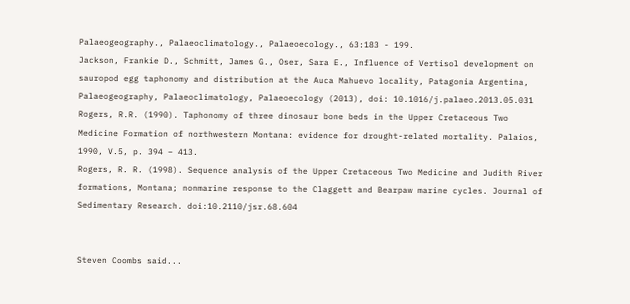Palaeogeography., Palaeoclimatology., Palaeoecology., 63:183 - 199.
Jackson, Frankie D., Schmitt, James G., Oser, Sara E., Influence of Vertisol development on sauropod egg taphonomy and distribution at the Auca Mahuevo locality, Patagonia Argentina, Palaeogeography, Palaeoclimatology, Palaeoecology (2013), doi: 10.1016/j.palaeo.2013.05.031
Rogers, R.R. (1990). Taphonomy of three dinosaur bone beds in the Upper Cretaceous Two Medicine Formation of northwestern Montana: evidence for drought-related mortality. Palaios, 1990, V.5, p. 394 – 413.
Rogers, R. R. (1998). Sequence analysis of the Upper Cretaceous Two Medicine and Judith River formations, Montana; nonmarine response to the Claggett and Bearpaw marine cycles. Journal of Sedimentary Research. doi:10.2110/jsr.68.604


Steven Coombs said...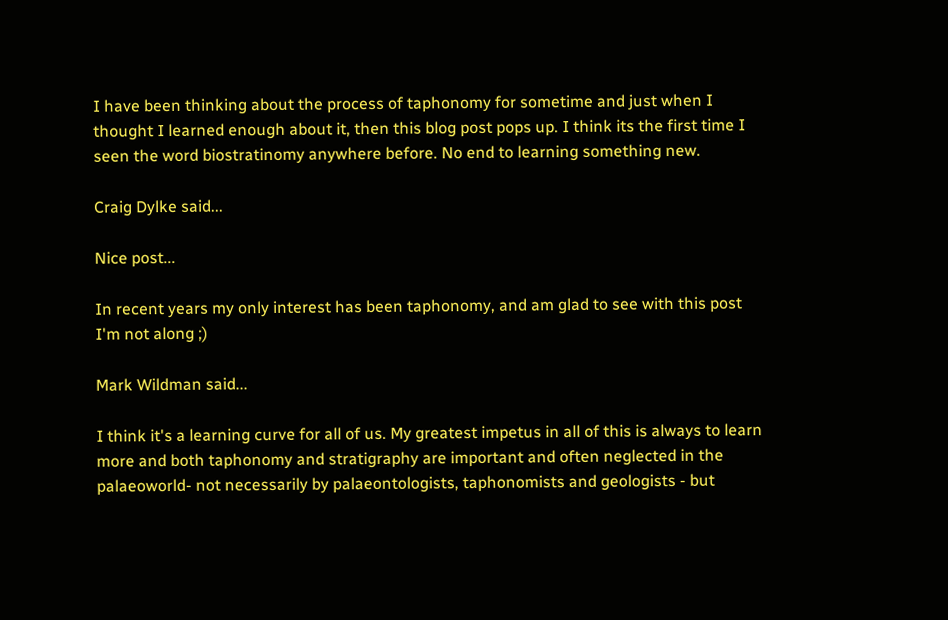I have been thinking about the process of taphonomy for sometime and just when I thought I learned enough about it, then this blog post pops up. I think its the first time I seen the word biostratinomy anywhere before. No end to learning something new.

Craig Dylke said...

Nice post...

In recent years my only interest has been taphonomy, and am glad to see with this post I'm not along ;)

Mark Wildman said...

I think it's a learning curve for all of us. My greatest impetus in all of this is always to learn more and both taphonomy and stratigraphy are important and often neglected in the palaeoworld- not necessarily by palaeontologists, taphonomists and geologists - but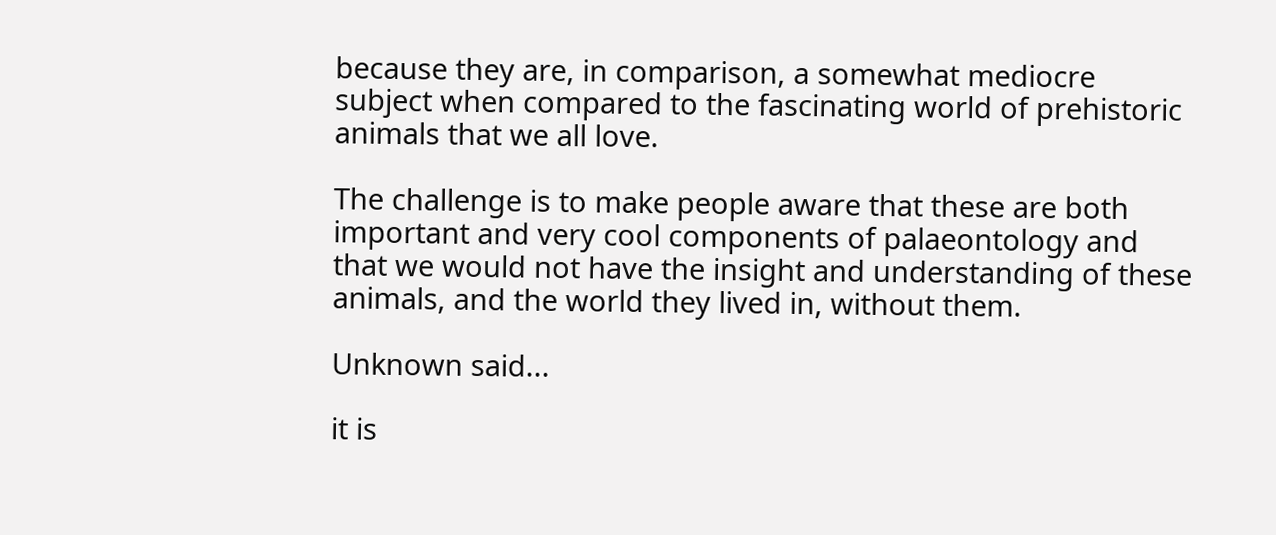because they are, in comparison, a somewhat mediocre subject when compared to the fascinating world of prehistoric animals that we all love.

The challenge is to make people aware that these are both important and very cool components of palaeontology and that we would not have the insight and understanding of these animals, and the world they lived in, without them.

Unknown said...

it is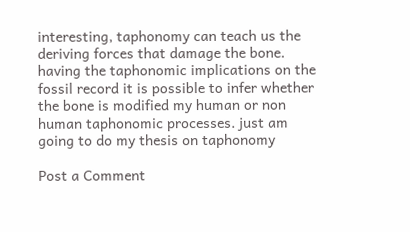interesting, taphonomy can teach us the deriving forces that damage the bone. having the taphonomic implications on the fossil record it is possible to infer whether the bone is modified my human or non human taphonomic processes. just am going to do my thesis on taphonomy

Post a Comment